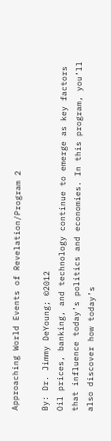Approaching World Events of Revelation/Program 2

By: Dr. Jimmy DeYoung; ©2012
Oil prices, banking, and technology continue to emerge as key factors that influence today’s politics and economies. In this program, you’ll also discover how today’s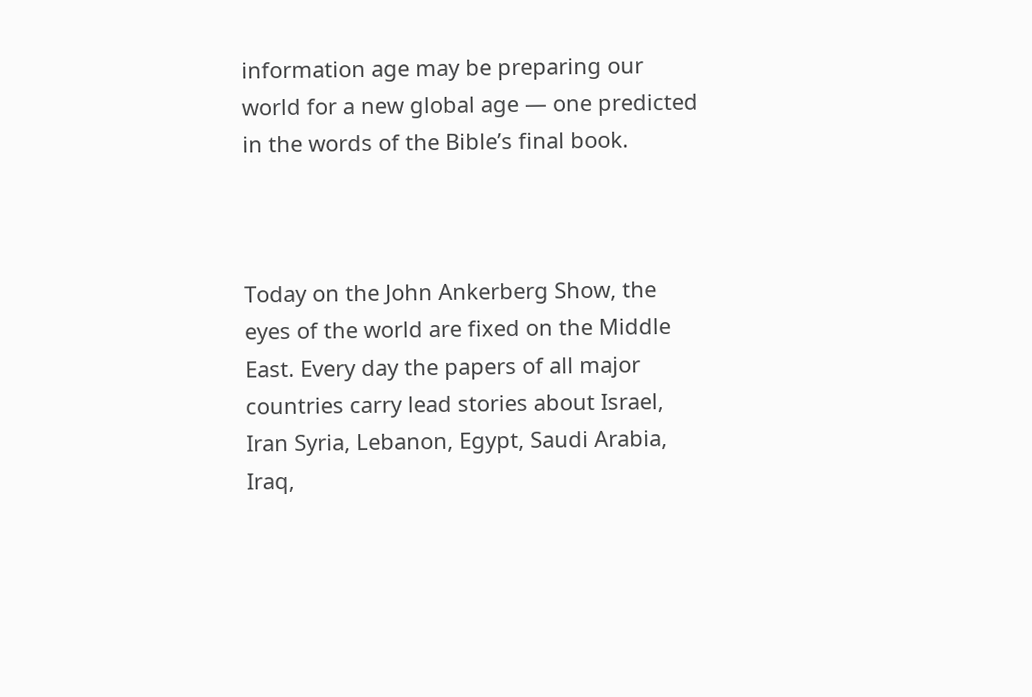information age may be preparing our world for a new global age — one predicted in the words of the Bible’s final book.



Today on the John Ankerberg Show, the eyes of the world are fixed on the Middle East. Every day the papers of all major countries carry lead stories about Israel, Iran Syria, Lebanon, Egypt, Saudi Arabia, Iraq,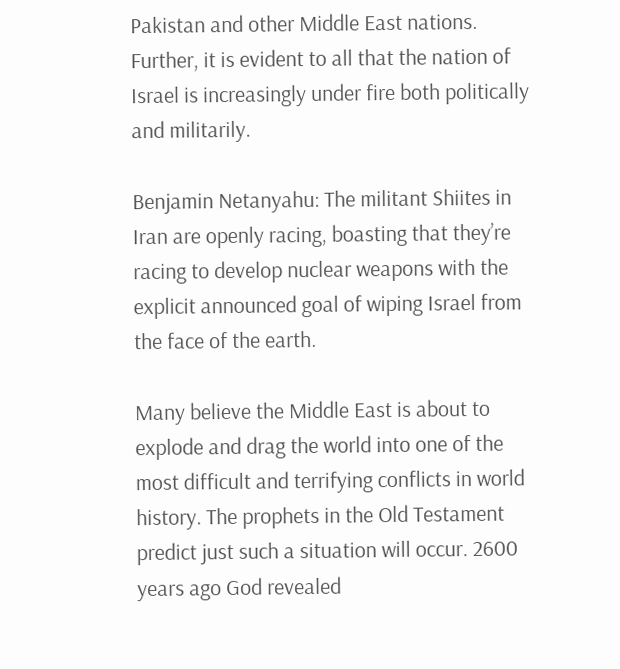Pakistan and other Middle East nations. Further, it is evident to all that the nation of Israel is increasingly under fire both politically and militarily.

Benjamin Netanyahu: The militant Shiites in Iran are openly racing, boasting that they’re racing to develop nuclear weapons with the explicit announced goal of wiping Israel from the face of the earth.

Many believe the Middle East is about to explode and drag the world into one of the most difficult and terrifying conflicts in world history. The prophets in the Old Testament predict just such a situation will occur. 2600 years ago God revealed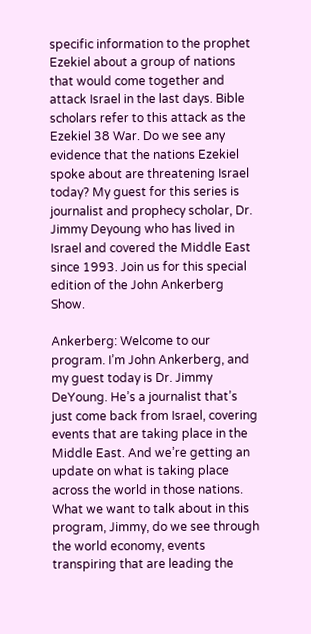specific information to the prophet Ezekiel about a group of nations that would come together and attack Israel in the last days. Bible scholars refer to this attack as the Ezekiel 38 War. Do we see any evidence that the nations Ezekiel spoke about are threatening Israel today? My guest for this series is journalist and prophecy scholar, Dr. Jimmy Deyoung who has lived in Israel and covered the Middle East since 1993. Join us for this special edition of the John Ankerberg Show.

Ankerberg: Welcome to our program. I’m John Ankerberg, and my guest today is Dr. Jimmy DeYoung. He’s a journalist that’s just come back from Israel, covering events that are taking place in the Middle East. And we’re getting an update on what is taking place across the world in those nations. What we want to talk about in this program, Jimmy, do we see through the world economy, events transpiring that are leading the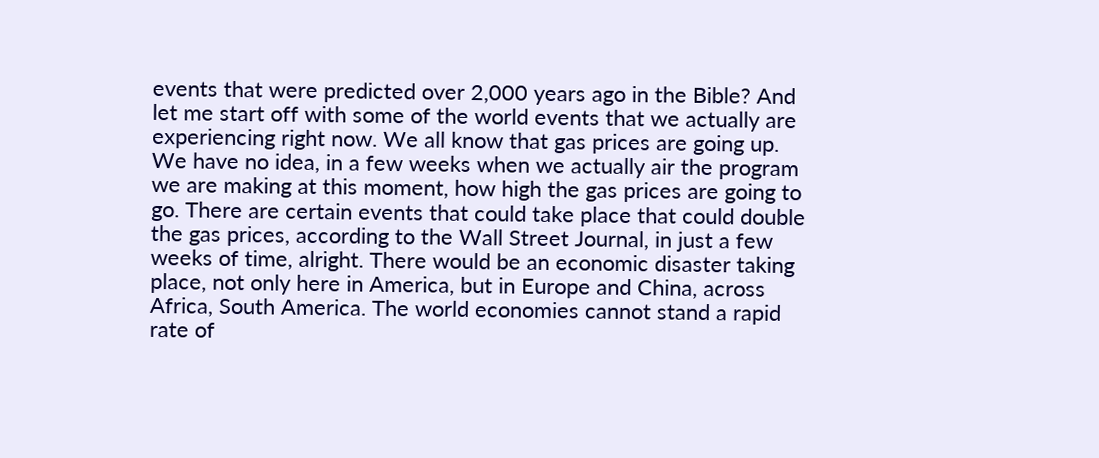events that were predicted over 2,000 years ago in the Bible? And let me start off with some of the world events that we actually are experiencing right now. We all know that gas prices are going up. We have no idea, in a few weeks when we actually air the program we are making at this moment, how high the gas prices are going to go. There are certain events that could take place that could double the gas prices, according to the Wall Street Journal, in just a few weeks of time, alright. There would be an economic disaster taking place, not only here in America, but in Europe and China, across Africa, South America. The world economies cannot stand a rapid rate of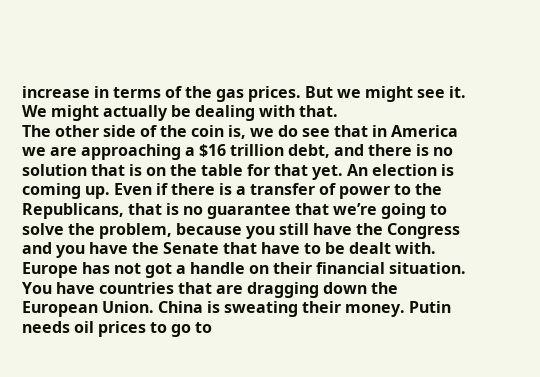increase in terms of the gas prices. But we might see it. We might actually be dealing with that.
The other side of the coin is, we do see that in America we are approaching a $16 trillion debt, and there is no solution that is on the table for that yet. An election is coming up. Even if there is a transfer of power to the Republicans, that is no guarantee that we’re going to solve the problem, because you still have the Congress and you have the Senate that have to be dealt with.
Europe has not got a handle on their financial situation. You have countries that are dragging down the European Union. China is sweating their money. Putin needs oil prices to go to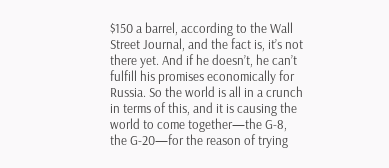$150 a barrel, according to the Wall Street Journal, and the fact is, it’s not there yet. And if he doesn’t, he can’t fulfill his promises economically for Russia. So the world is all in a crunch in terms of this, and it is causing the world to come together—the G-8, the G-20—for the reason of trying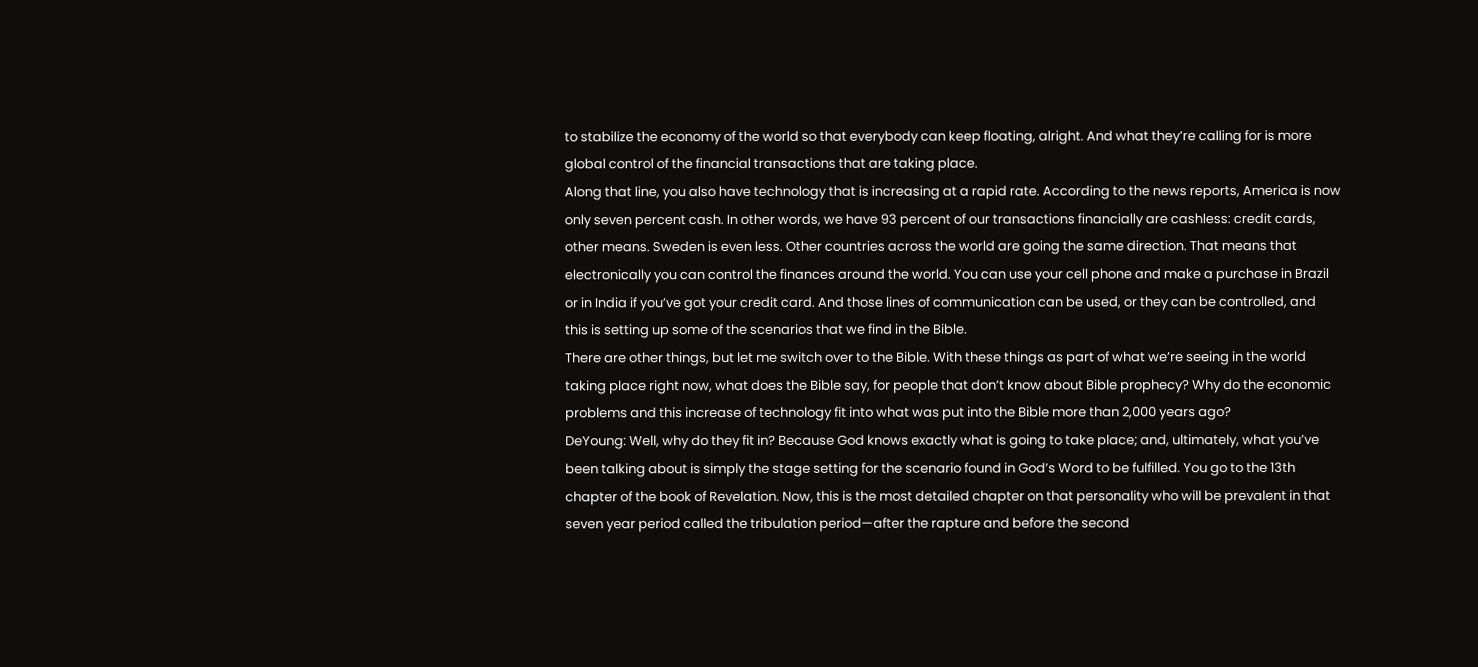to stabilize the economy of the world so that everybody can keep floating, alright. And what they’re calling for is more global control of the financial transactions that are taking place.
Along that line, you also have technology that is increasing at a rapid rate. According to the news reports, America is now only seven percent cash. In other words, we have 93 percent of our transactions financially are cashless: credit cards, other means. Sweden is even less. Other countries across the world are going the same direction. That means that electronically you can control the finances around the world. You can use your cell phone and make a purchase in Brazil or in India if you’ve got your credit card. And those lines of communication can be used, or they can be controlled, and this is setting up some of the scenarios that we find in the Bible.
There are other things, but let me switch over to the Bible. With these things as part of what we’re seeing in the world taking place right now, what does the Bible say, for people that don’t know about Bible prophecy? Why do the economic problems and this increase of technology fit into what was put into the Bible more than 2,000 years ago?
DeYoung: Well, why do they fit in? Because God knows exactly what is going to take place; and, ultimately, what you’ve been talking about is simply the stage setting for the scenario found in God’s Word to be fulfilled. You go to the 13th chapter of the book of Revelation. Now, this is the most detailed chapter on that personality who will be prevalent in that seven year period called the tribulation period—after the rapture and before the second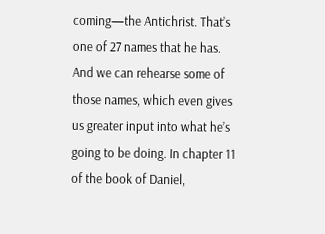coming—the Antichrist. That’s one of 27 names that he has. And we can rehearse some of those names, which even gives us greater input into what he’s going to be doing. In chapter 11 of the book of Daniel,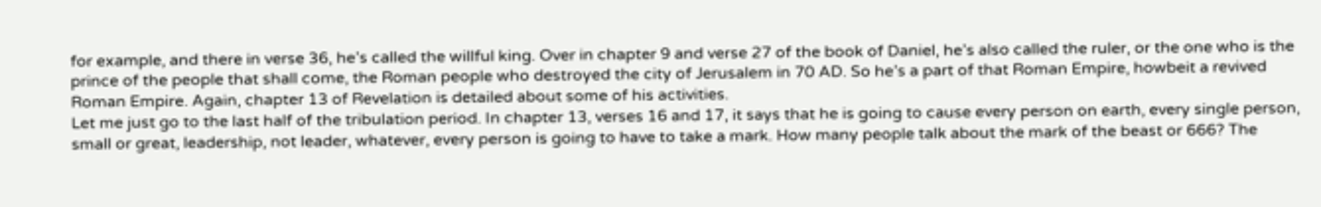for example, and there in verse 36, he’s called the willful king. Over in chapter 9 and verse 27 of the book of Daniel, he’s also called the ruler, or the one who is the prince of the people that shall come, the Roman people who destroyed the city of Jerusalem in 70 AD. So he’s a part of that Roman Empire, howbeit a revived Roman Empire. Again, chapter 13 of Revelation is detailed about some of his activities.
Let me just go to the last half of the tribulation period. In chapter 13, verses 16 and 17, it says that he is going to cause every person on earth, every single person, small or great, leadership, not leader, whatever, every person is going to have to take a mark. How many people talk about the mark of the beast or 666? The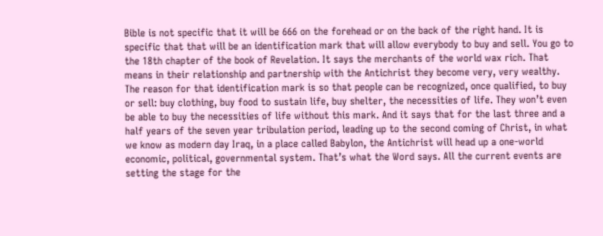Bible is not specific that it will be 666 on the forehead or on the back of the right hand. It is specific that that will be an identification mark that will allow everybody to buy and sell. You go to the 18th chapter of the book of Revelation. It says the merchants of the world wax rich. That means in their relationship and partnership with the Antichrist they become very, very wealthy. The reason for that identification mark is so that people can be recognized, once qualified, to buy or sell: buy clothing, buy food to sustain life, buy shelter, the necessities of life. They won’t even be able to buy the necessities of life without this mark. And it says that for the last three and a half years of the seven year tribulation period, leading up to the second coming of Christ, in what we know as modern day Iraq, in a place called Babylon, the Antichrist will head up a one-world economic, political, governmental system. That’s what the Word says. All the current events are setting the stage for the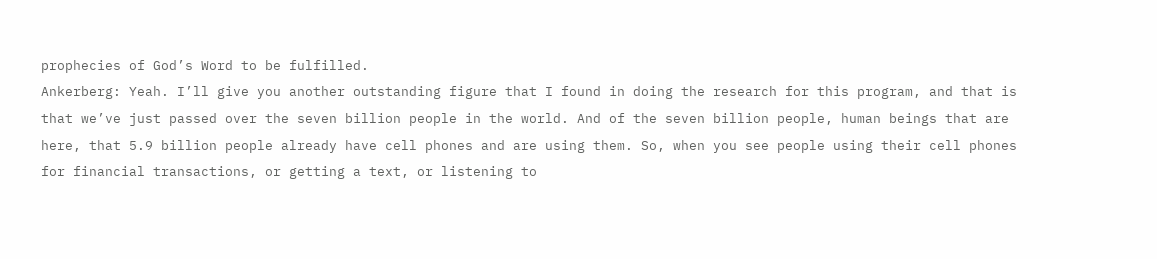prophecies of God’s Word to be fulfilled.
Ankerberg: Yeah. I’ll give you another outstanding figure that I found in doing the research for this program, and that is that we’ve just passed over the seven billion people in the world. And of the seven billion people, human beings that are here, that 5.9 billion people already have cell phones and are using them. So, when you see people using their cell phones for financial transactions, or getting a text, or listening to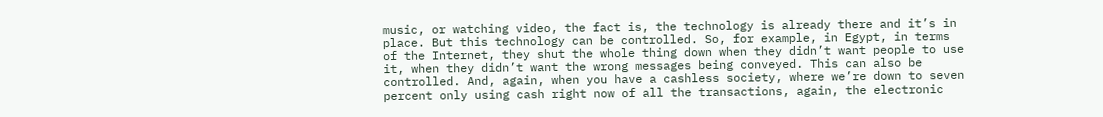music, or watching video, the fact is, the technology is already there and it’s in place. But this technology can be controlled. So, for example, in Egypt, in terms of the Internet, they shut the whole thing down when they didn’t want people to use it, when they didn’t want the wrong messages being conveyed. This can also be controlled. And, again, when you have a cashless society, where we’re down to seven percent only using cash right now of all the transactions, again, the electronic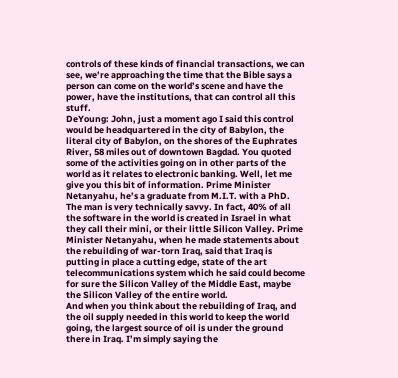controls of these kinds of financial transactions, we can see, we’re approaching the time that the Bible says a person can come on the world’s scene and have the power, have the institutions, that can control all this stuff.
DeYoung: John, just a moment ago I said this control would be headquartered in the city of Babylon, the literal city of Babylon, on the shores of the Euphrates River, 58 miles out of downtown Bagdad. You quoted some of the activities going on in other parts of the world as it relates to electronic banking. Well, let me give you this bit of information. Prime Minister Netanyahu, he’s a graduate from M.I.T. with a PhD. The man is very technically savvy. In fact, 40% of all the software in the world is created in Israel in what they call their mini, or their little Silicon Valley. Prime Minister Netanyahu, when he made statements about the rebuilding of war-torn Iraq, said that Iraq is putting in place a cutting edge, state of the art telecommunications system which he said could become for sure the Silicon Valley of the Middle East, maybe the Silicon Valley of the entire world.
And when you think about the rebuilding of Iraq, and the oil supply needed in this world to keep the world going, the largest source of oil is under the ground there in Iraq. I’m simply saying the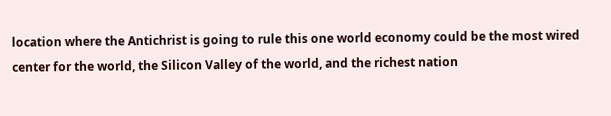location where the Antichrist is going to rule this one world economy could be the most wired center for the world, the Silicon Valley of the world, and the richest nation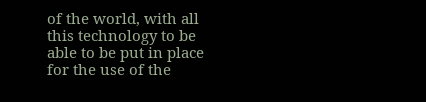of the world, with all this technology to be able to be put in place for the use of the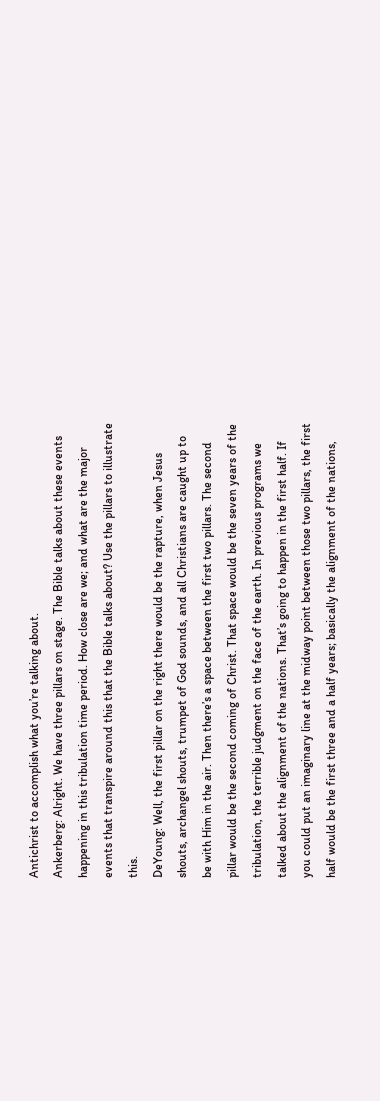Antichrist to accomplish what you’re talking about.
Ankerberg: Alright. We have three pillars on stage. The Bible talks about these events happening in this tribulation time period. How close are we; and what are the major events that transpire around this that the Bible talks about? Use the pillars to illustrate this.
DeYoung: Well, the first pillar on the right there would be the rapture, when Jesus shouts, archangel shouts, trumpet of God sounds, and all Christians are caught up to be with Him in the air. Then there’s a space between the first two pillars. The second pillar would be the second coming of Christ. That space would be the seven years of the tribulation, the terrible judgment on the face of the earth. In previous programs we talked about the alignment of the nations. That’s going to happen in the first half. If you could put an imaginary line at the midway point between those two pillars, the first half would be the first three and a half years; basically the alignment of the nations,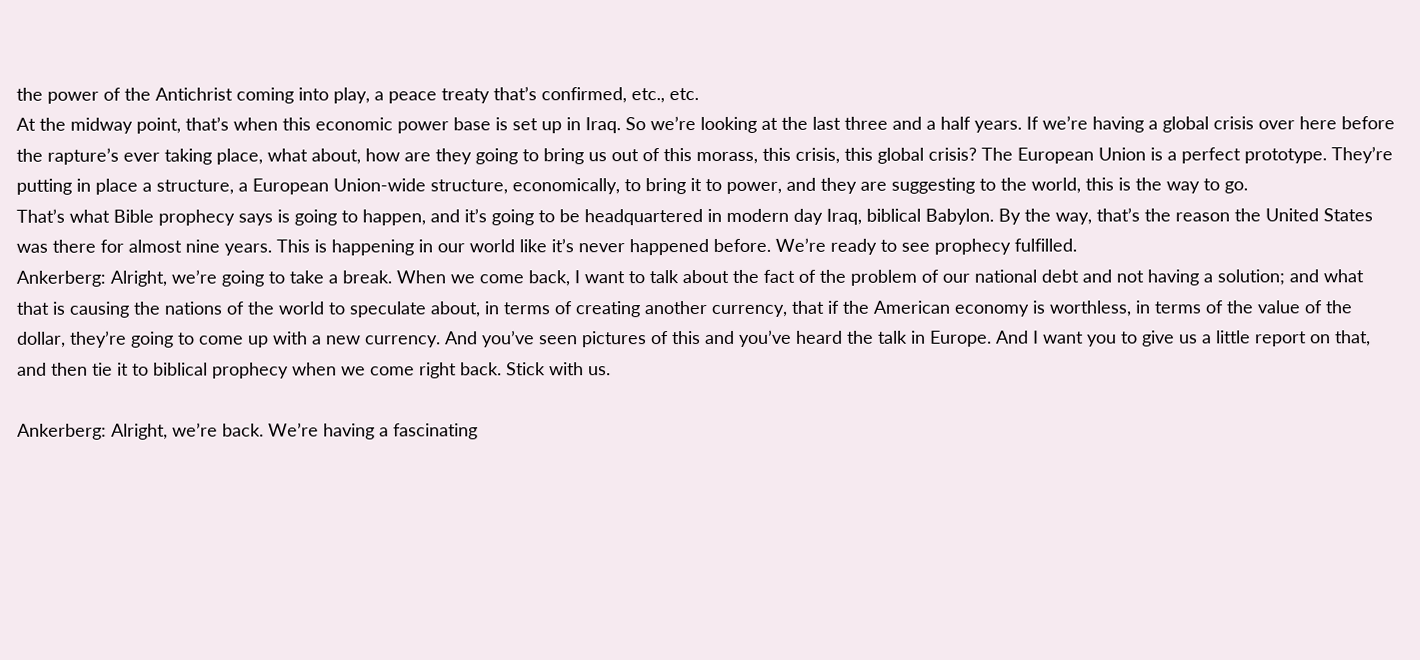the power of the Antichrist coming into play, a peace treaty that’s confirmed, etc., etc.
At the midway point, that’s when this economic power base is set up in Iraq. So we’re looking at the last three and a half years. If we’re having a global crisis over here before the rapture’s ever taking place, what about, how are they going to bring us out of this morass, this crisis, this global crisis? The European Union is a perfect prototype. They’re putting in place a structure, a European Union-wide structure, economically, to bring it to power, and they are suggesting to the world, this is the way to go.
That’s what Bible prophecy says is going to happen, and it’s going to be headquartered in modern day Iraq, biblical Babylon. By the way, that’s the reason the United States was there for almost nine years. This is happening in our world like it’s never happened before. We’re ready to see prophecy fulfilled.
Ankerberg: Alright, we’re going to take a break. When we come back, I want to talk about the fact of the problem of our national debt and not having a solution; and what that is causing the nations of the world to speculate about, in terms of creating another currency, that if the American economy is worthless, in terms of the value of the dollar, they’re going to come up with a new currency. And you’ve seen pictures of this and you’ve heard the talk in Europe. And I want you to give us a little report on that, and then tie it to biblical prophecy when we come right back. Stick with us.

Ankerberg: Alright, we’re back. We’re having a fascinating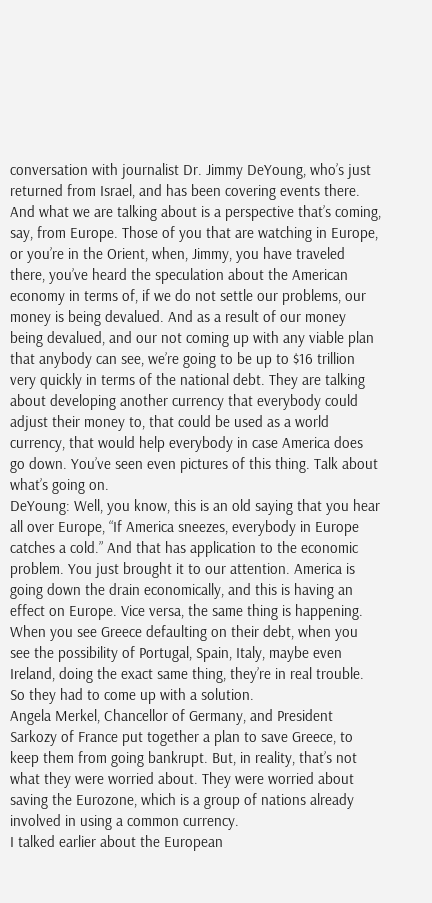conversation with journalist Dr. Jimmy DeYoung, who’s just returned from Israel, and has been covering events there. And what we are talking about is a perspective that’s coming, say, from Europe. Those of you that are watching in Europe, or you’re in the Orient, when, Jimmy, you have traveled there, you’ve heard the speculation about the American economy in terms of, if we do not settle our problems, our money is being devalued. And as a result of our money being devalued, and our not coming up with any viable plan that anybody can see, we’re going to be up to $16 trillion very quickly in terms of the national debt. They are talking about developing another currency that everybody could adjust their money to, that could be used as a world currency, that would help everybody in case America does go down. You’ve seen even pictures of this thing. Talk about what’s going on.
DeYoung: Well, you know, this is an old saying that you hear all over Europe, “If America sneezes, everybody in Europe catches a cold.” And that has application to the economic problem. You just brought it to our attention. America is going down the drain economically, and this is having an effect on Europe. Vice versa, the same thing is happening. When you see Greece defaulting on their debt, when you see the possibility of Portugal, Spain, Italy, maybe even Ireland, doing the exact same thing, they’re in real trouble. So they had to come up with a solution.
Angela Merkel, Chancellor of Germany, and President Sarkozy of France put together a plan to save Greece, to keep them from going bankrupt. But, in reality, that’s not what they were worried about. They were worried about saving the Eurozone, which is a group of nations already involved in using a common currency.
I talked earlier about the European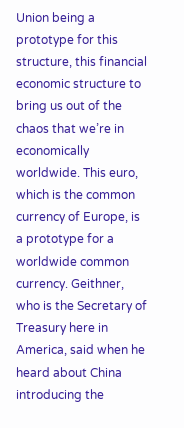Union being a prototype for this structure, this financial economic structure to bring us out of the chaos that we’re in economically worldwide. This euro, which is the common currency of Europe, is a prototype for a worldwide common currency. Geithner, who is the Secretary of Treasury here in America, said when he heard about China introducing the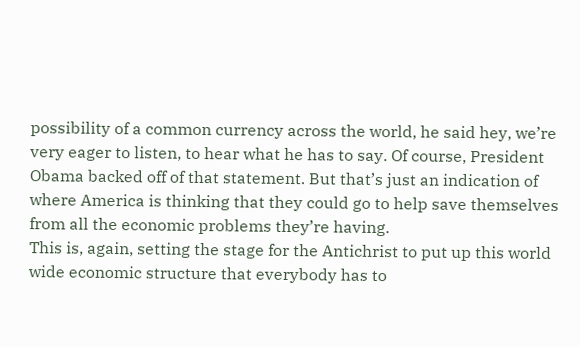possibility of a common currency across the world, he said hey, we’re very eager to listen, to hear what he has to say. Of course, President Obama backed off of that statement. But that’s just an indication of where America is thinking that they could go to help save themselves from all the economic problems they’re having.
This is, again, setting the stage for the Antichrist to put up this world wide economic structure that everybody has to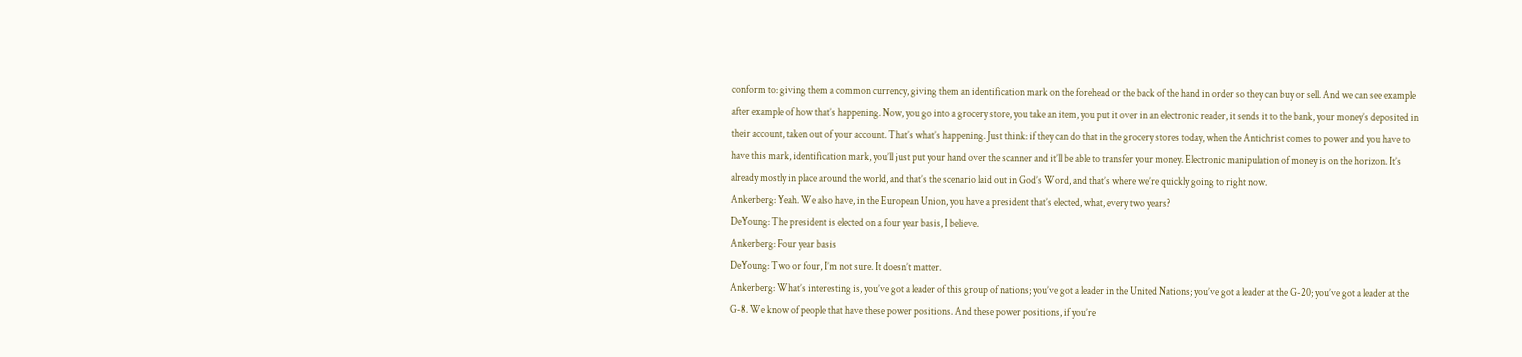conform to: giving them a common currency, giving them an identification mark on the forehead or the back of the hand in order so they can buy or sell. And we can see example after example of how that’s happening. Now, you go into a grocery store, you take an item, you put it over in an electronic reader, it sends it to the bank, your money’s deposited in their account, taken out of your account. That’s what’s happening. Just think: if they can do that in the grocery stores today, when the Antichrist comes to power and you have to have this mark, identification mark, you’ll just put your hand over the scanner and it’ll be able to transfer your money. Electronic manipulation of money is on the horizon. It’s already mostly in place around the world, and that’s the scenario laid out in God’s Word, and that’s where we’re quickly going to right now.
Ankerberg: Yeah. We also have, in the European Union, you have a president that’s elected, what, every two years?
DeYoung: The president is elected on a four year basis, I believe.
Ankerberg: Four year basis
DeYoung: Two or four, I’m not sure. It doesn’t matter.
Ankerberg: What’s interesting is, you’ve got a leader of this group of nations; you’ve got a leader in the United Nations; you’ve got a leader at the G-20; you’ve got a leader at the G-8. We know of people that have these power positions. And these power positions, if you’re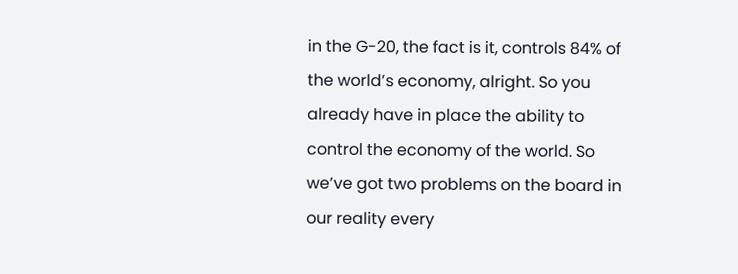in the G-20, the fact is it, controls 84% of the world’s economy, alright. So you already have in place the ability to control the economy of the world. So we’ve got two problems on the board in our reality every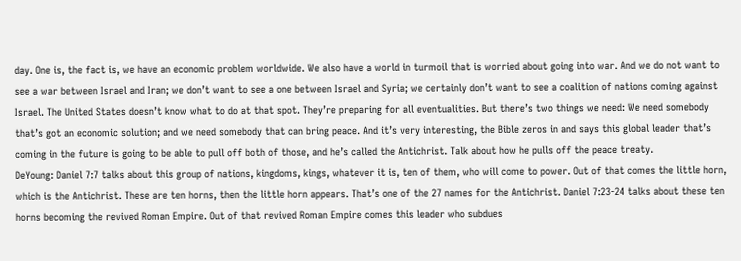day. One is, the fact is, we have an economic problem worldwide. We also have a world in turmoil that is worried about going into war. And we do not want to see a war between Israel and Iran; we don’t want to see a one between Israel and Syria; we certainly don’t want to see a coalition of nations coming against Israel. The United States doesn’t know what to do at that spot. They’re preparing for all eventualities. But there’s two things we need: We need somebody that’s got an economic solution; and we need somebody that can bring peace. And it’s very interesting, the Bible zeros in and says this global leader that’s coming in the future is going to be able to pull off both of those, and he’s called the Antichrist. Talk about how he pulls off the peace treaty.
DeYoung: Daniel 7:7 talks about this group of nations, kingdoms, kings, whatever it is, ten of them, who will come to power. Out of that comes the little horn, which is the Antichrist. These are ten horns, then the little horn appears. That’s one of the 27 names for the Antichrist. Daniel 7:23-24 talks about these ten horns becoming the revived Roman Empire. Out of that revived Roman Empire comes this leader who subdues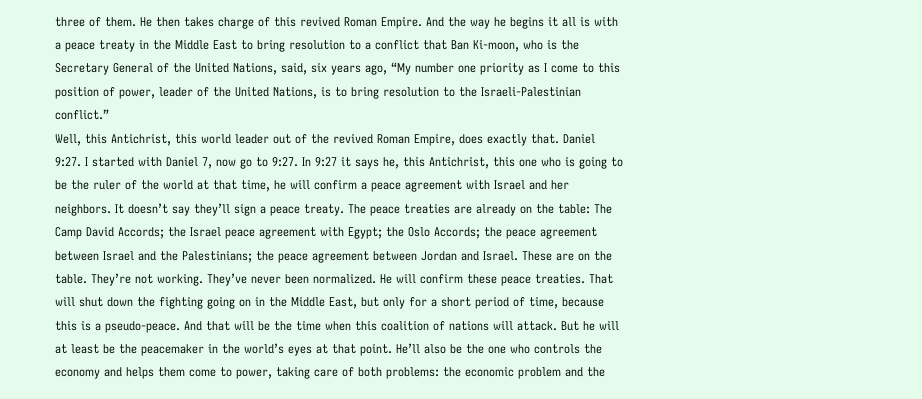three of them. He then takes charge of this revived Roman Empire. And the way he begins it all is with a peace treaty in the Middle East to bring resolution to a conflict that Ban Ki-moon, who is the Secretary General of the United Nations, said, six years ago, “My number one priority as I come to this position of power, leader of the United Nations, is to bring resolution to the Israeli-Palestinian conflict.”
Well, this Antichrist, this world leader out of the revived Roman Empire, does exactly that. Daniel 9:27. I started with Daniel 7, now go to 9:27. In 9:27 it says he, this Antichrist, this one who is going to be the ruler of the world at that time, he will confirm a peace agreement with Israel and her neighbors. It doesn’t say they’ll sign a peace treaty. The peace treaties are already on the table: The Camp David Accords; the Israel peace agreement with Egypt; the Oslo Accords; the peace agreement between Israel and the Palestinians; the peace agreement between Jordan and Israel. These are on the table. They’re not working. They’ve never been normalized. He will confirm these peace treaties. That will shut down the fighting going on in the Middle East, but only for a short period of time, because this is a pseudo-peace. And that will be the time when this coalition of nations will attack. But he will at least be the peacemaker in the world’s eyes at that point. He’ll also be the one who controls the economy and helps them come to power, taking care of both problems: the economic problem and the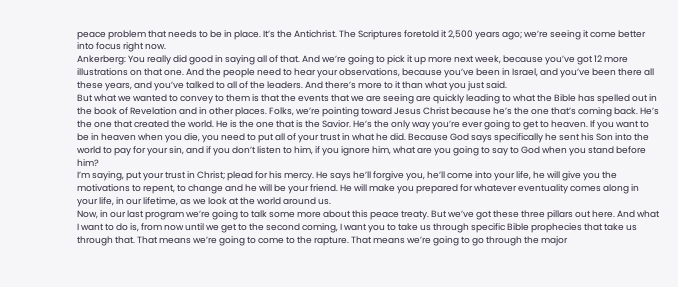peace problem that needs to be in place. It’s the Antichrist. The Scriptures foretold it 2,500 years ago; we’re seeing it come better into focus right now.
Ankerberg: You really did good in saying all of that. And we’re going to pick it up more next week, because you’ve got 12 more illustrations on that one. And the people need to hear your observations, because you’ve been in Israel, and you’ve been there all these years, and you’ve talked to all of the leaders. And there’s more to it than what you just said.
But what we wanted to convey to them is that the events that we are seeing are quickly leading to what the Bible has spelled out in the book of Revelation and in other places. Folks, we’re pointing toward Jesus Christ because he’s the one that’s coming back. He’s the one that created the world. He is the one that is the Savior. He’s the only way you’re ever going to get to heaven. If you want to be in heaven when you die, you need to put all of your trust in what he did. Because God says specifically he sent his Son into the world to pay for your sin, and if you don’t listen to him, if you ignore him, what are you going to say to God when you stand before him?
I’m saying, put your trust in Christ; plead for his mercy. He says he’ll forgive you, he’ll come into your life, he will give you the motivations to repent, to change and he will be your friend. He will make you prepared for whatever eventuality comes along in your life, in our lifetime, as we look at the world around us.
Now, in our last program we’re going to talk some more about this peace treaty. But we’ve got these three pillars out here. And what I want to do is, from now until we get to the second coming, I want you to take us through specific Bible prophecies that take us through that. That means we’re going to come to the rapture. That means we’re going to go through the major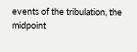events of the tribulation, the midpoint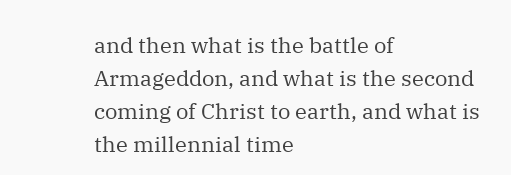and then what is the battle of Armageddon, and what is the second coming of Christ to earth, and what is the millennial time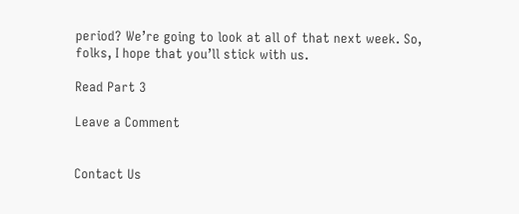period? We’re going to look at all of that next week. So, folks, I hope that you’ll stick with us.

Read Part 3

Leave a Comment


Contact Us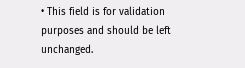• This field is for validation purposes and should be left unchanged.